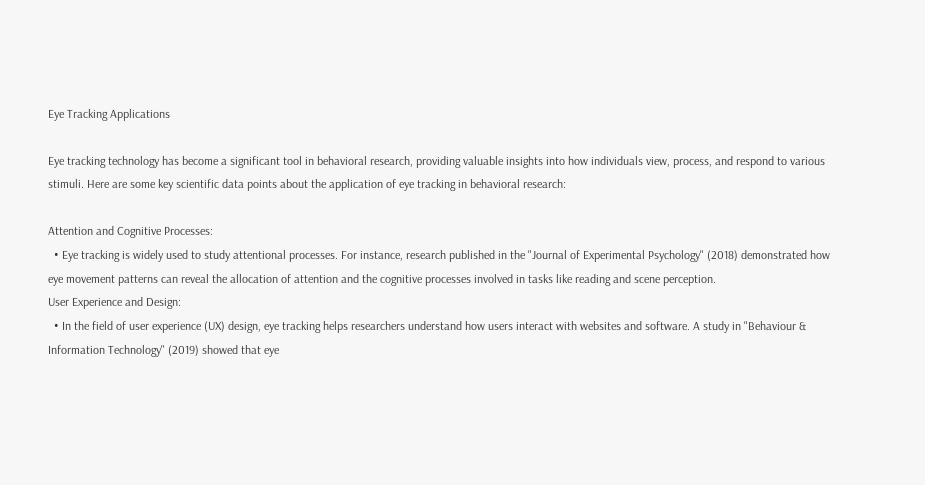Eye Tracking Applications

Eye tracking technology has become a significant tool in behavioral research, providing valuable insights into how individuals view, process, and respond to various stimuli. Here are some key scientific data points about the application of eye tracking in behavioral research:

Attention and Cognitive Processes:
  • Eye tracking is widely used to study attentional processes. For instance, research published in the "Journal of Experimental Psychology" (2018) demonstrated how eye movement patterns can reveal the allocation of attention and the cognitive processes involved in tasks like reading and scene perception.
User Experience and Design:
  • In the field of user experience (UX) design, eye tracking helps researchers understand how users interact with websites and software. A study in "Behaviour & Information Technology" (2019) showed that eye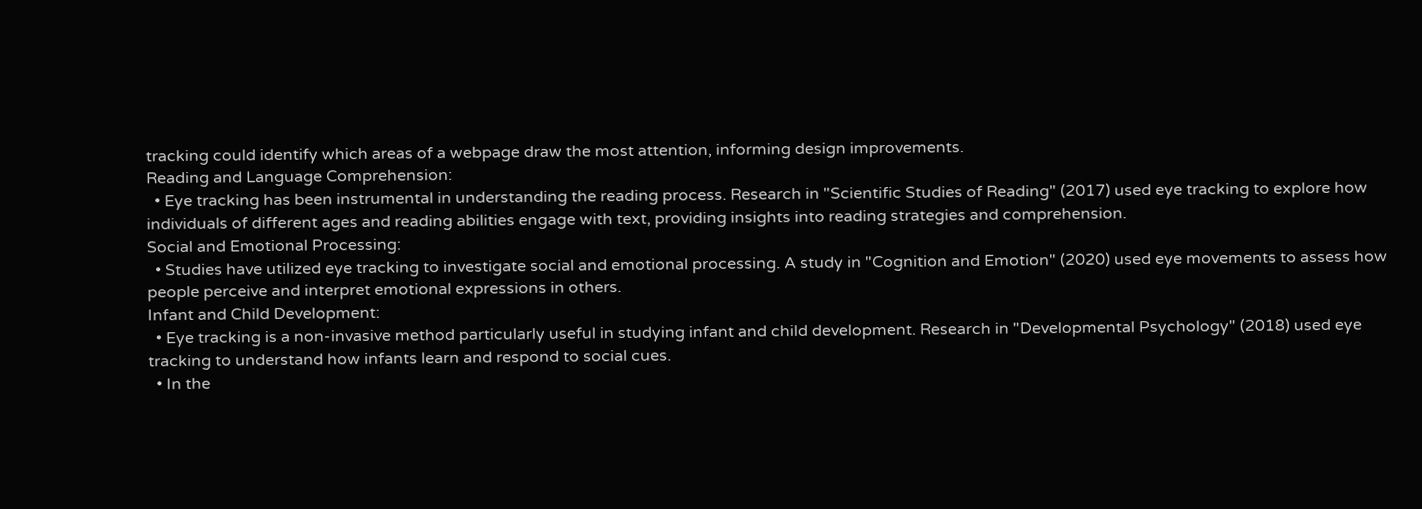tracking could identify which areas of a webpage draw the most attention, informing design improvements.
Reading and Language Comprehension:
  • Eye tracking has been instrumental in understanding the reading process. Research in "Scientific Studies of Reading" (2017) used eye tracking to explore how individuals of different ages and reading abilities engage with text, providing insights into reading strategies and comprehension.
Social and Emotional Processing:
  • Studies have utilized eye tracking to investigate social and emotional processing. A study in "Cognition and Emotion" (2020) used eye movements to assess how people perceive and interpret emotional expressions in others.
Infant and Child Development:
  • Eye tracking is a non-invasive method particularly useful in studying infant and child development. Research in "Developmental Psychology" (2018) used eye tracking to understand how infants learn and respond to social cues.
  • In the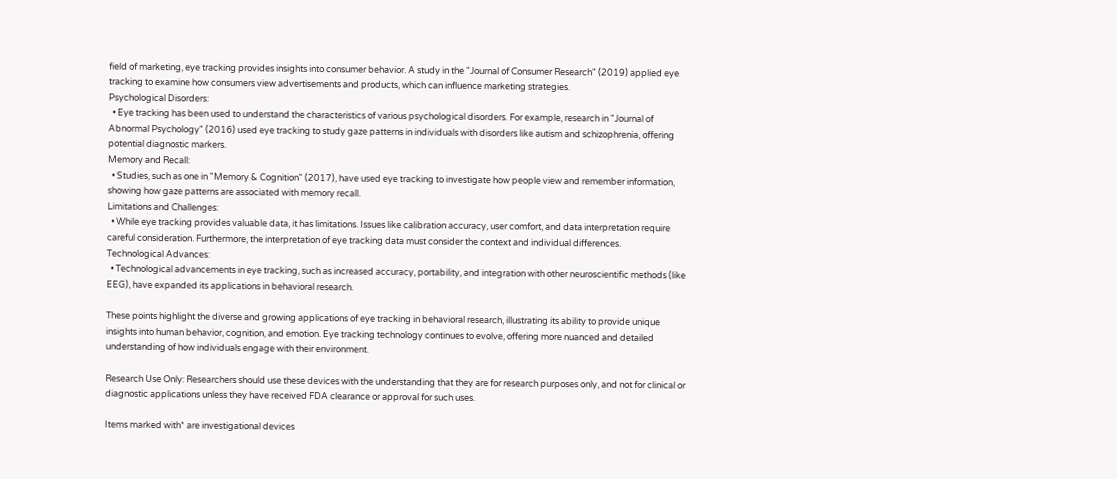field of marketing, eye tracking provides insights into consumer behavior. A study in the "Journal of Consumer Research" (2019) applied eye tracking to examine how consumers view advertisements and products, which can influence marketing strategies.
Psychological Disorders:
  • Eye tracking has been used to understand the characteristics of various psychological disorders. For example, research in "Journal of Abnormal Psychology" (2016) used eye tracking to study gaze patterns in individuals with disorders like autism and schizophrenia, offering potential diagnostic markers.
Memory and Recall:
  • Studies, such as one in "Memory & Cognition" (2017), have used eye tracking to investigate how people view and remember information, showing how gaze patterns are associated with memory recall.
Limitations and Challenges:
  • While eye tracking provides valuable data, it has limitations. Issues like calibration accuracy, user comfort, and data interpretation require careful consideration. Furthermore, the interpretation of eye tracking data must consider the context and individual differences.
Technological Advances:
  • Technological advancements in eye tracking, such as increased accuracy, portability, and integration with other neuroscientific methods (like EEG), have expanded its applications in behavioral research.

These points highlight the diverse and growing applications of eye tracking in behavioral research, illustrating its ability to provide unique insights into human behavior, cognition, and emotion. Eye tracking technology continues to evolve, offering more nuanced and detailed understanding of how individuals engage with their environment.

Research Use Only: Researchers should use these devices with the understanding that they are for research purposes only, and not for clinical or diagnostic applications unless they have received FDA clearance or approval for such uses.

Items marked with* are investigational devices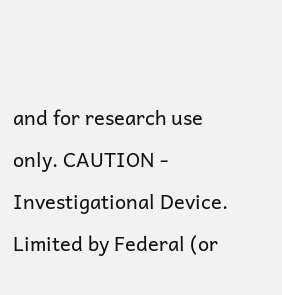and for research use only. CAUTION - Investigational Device. Limited by Federal (or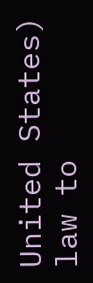United States) law to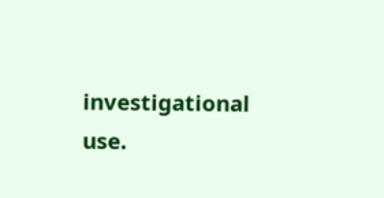investigational use.